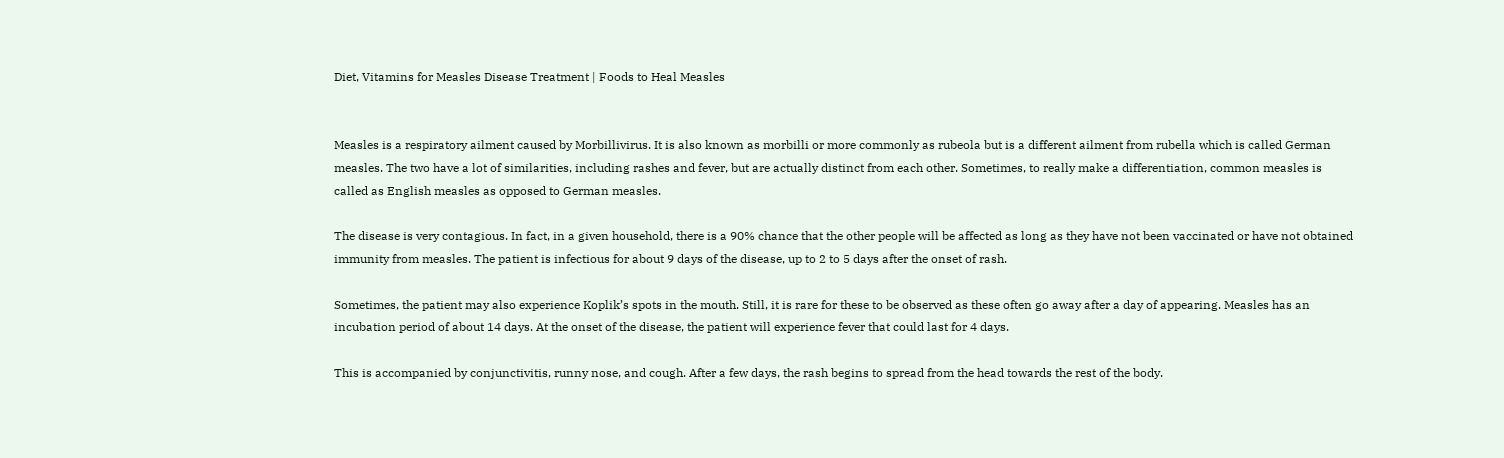Diet, Vitamins for Measles Disease Treatment | Foods to Heal Measles


Measles is a respiratory ailment caused by Morbillivirus. It is also known as morbilli or more commonly as rubeola but is a different ailment from rubella which is called German measles. The two have a lot of similarities, including rashes and fever, but are actually distinct from each other. Sometimes, to really make a differentiation, common measles is called as English measles as opposed to German measles.

The disease is very contagious. In fact, in a given household, there is a 90% chance that the other people will be affected as long as they have not been vaccinated or have not obtained immunity from measles. The patient is infectious for about 9 days of the disease, up to 2 to 5 days after the onset of rash.

Sometimes, the patient may also experience Koplik’s spots in the mouth. Still, it is rare for these to be observed as these often go away after a day of appearing. Measles has an incubation period of about 14 days. At the onset of the disease, the patient will experience fever that could last for 4 days.

This is accompanied by conjunctivitis, runny nose, and cough. After a few days, the rash begins to spread from the head towards the rest of the body.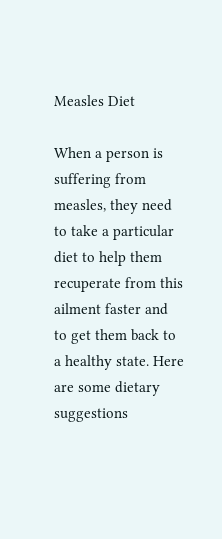Measles Diet

When a person is suffering from measles, they need to take a particular diet to help them recuperate from this ailment faster and to get them back to a healthy state. Here are some dietary suggestions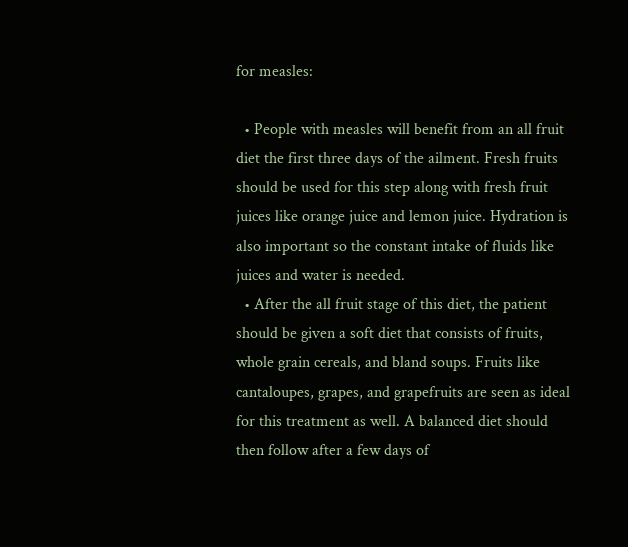for measles:

  • People with measles will benefit from an all fruit diet the first three days of the ailment. Fresh fruits should be used for this step along with fresh fruit juices like orange juice and lemon juice. Hydration is also important so the constant intake of fluids like juices and water is needed.
  • After the all fruit stage of this diet, the patient should be given a soft diet that consists of fruits, whole grain cereals, and bland soups. Fruits like cantaloupes, grapes, and grapefruits are seen as ideal for this treatment as well. A balanced diet should then follow after a few days of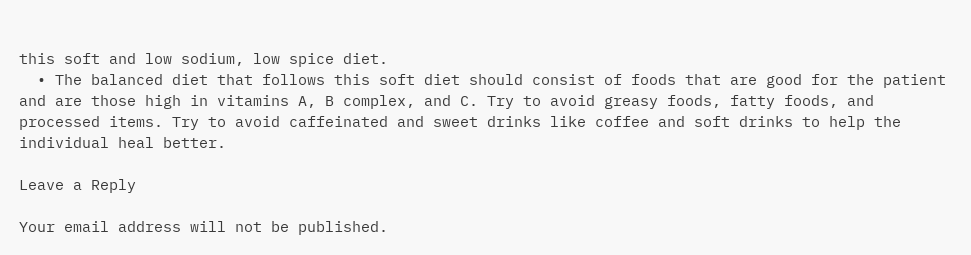this soft and low sodium, low spice diet.
  • The balanced diet that follows this soft diet should consist of foods that are good for the patient and are those high in vitamins A, B complex, and C. Try to avoid greasy foods, fatty foods, and processed items. Try to avoid caffeinated and sweet drinks like coffee and soft drinks to help the individual heal better.

Leave a Reply

Your email address will not be published.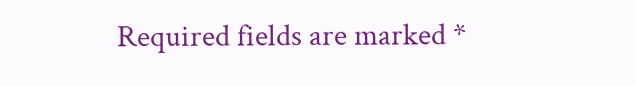Required fields are marked *